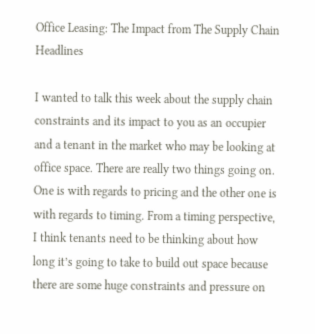Office Leasing: The Impact from The Supply Chain Headlines

I wanted to talk this week about the supply chain constraints and its impact to you as an occupier and a tenant in the market who may be looking at office space. There are really two things going on. One is with regards to pricing and the other one is with regards to timing. From a timing perspective, I think tenants need to be thinking about how long it’s going to take to build out space because there are some huge constraints and pressure on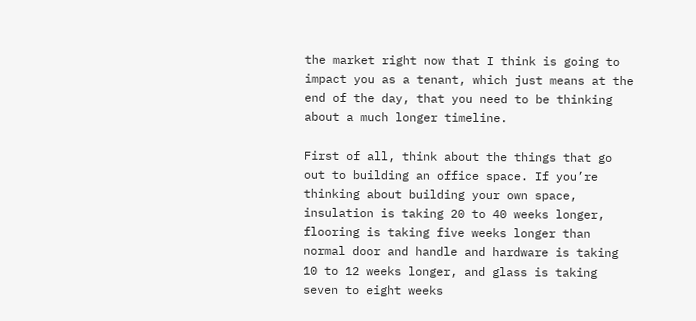the market right now that I think is going to impact you as a tenant, which just means at the end of the day, that you need to be thinking about a much longer timeline.

First of all, think about the things that go out to building an office space. If you’re thinking about building your own space, insulation is taking 20 to 40 weeks longer, flooring is taking five weeks longer than normal door and handle and hardware is taking 10 to 12 weeks longer, and glass is taking seven to eight weeks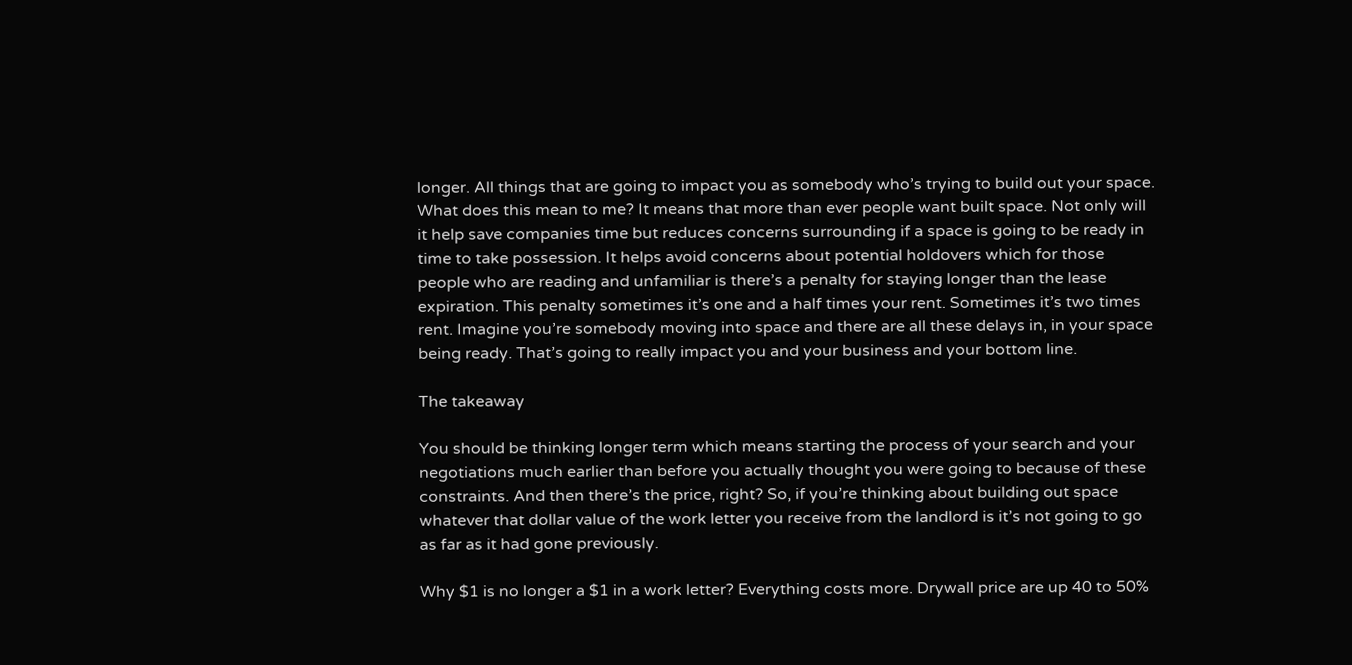longer. All things that are going to impact you as somebody who’s trying to build out your space. What does this mean to me? It means that more than ever people want built space. Not only will it help save companies time but reduces concerns surrounding if a space is going to be ready in time to take possession. It helps avoid concerns about potential holdovers which for those people who are reading and unfamiliar is there’s a penalty for staying longer than the lease expiration. This penalty sometimes it’s one and a half times your rent. Sometimes it’s two times rent. Imagine you’re somebody moving into space and there are all these delays in, in your space being ready. That’s going to really impact you and your business and your bottom line.

The takeaway

You should be thinking longer term which means starting the process of your search and your negotiations much earlier than before you actually thought you were going to because of these constraints. And then there’s the price, right? So, if you’re thinking about building out space whatever that dollar value of the work letter you receive from the landlord is it’s not going to go as far as it had gone previously.

Why $1 is no longer a $1 in a work letter? Everything costs more. Drywall price are up 40 to 50%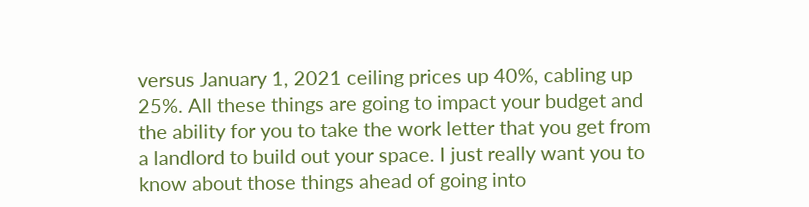versus January 1, 2021 ceiling prices up 40%, cabling up 25%. All these things are going to impact your budget and the ability for you to take the work letter that you get from a landlord to build out your space. I just really want you to know about those things ahead of going into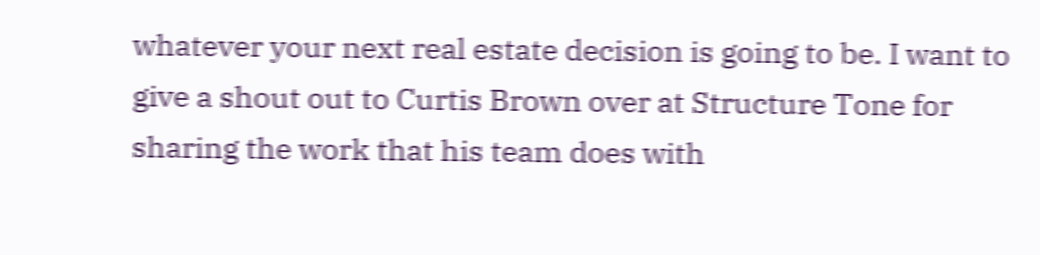whatever your next real estate decision is going to be. I want to give a shout out to Curtis Brown over at Structure Tone for sharing the work that his team does with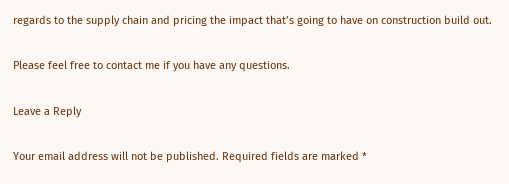regards to the supply chain and pricing the impact that’s going to have on construction build out.

Please feel free to contact me if you have any questions.

Leave a Reply

Your email address will not be published. Required fields are marked *